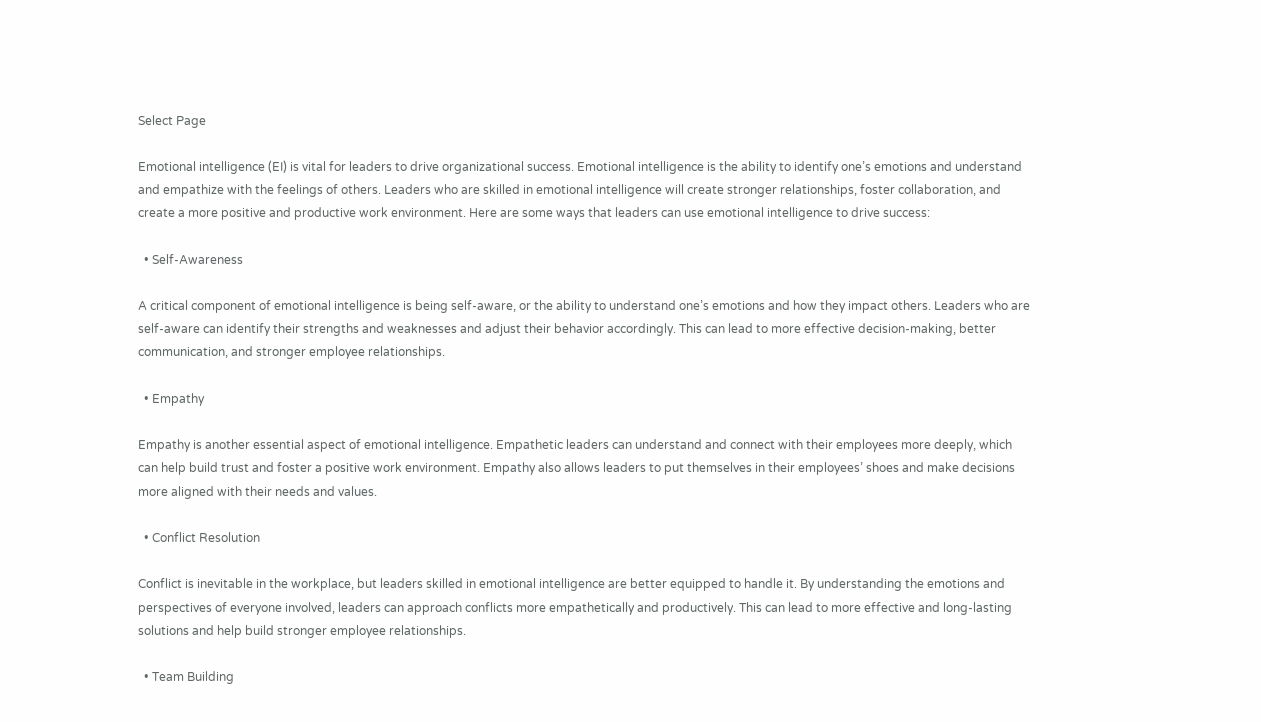Select Page

Emotional intelligence (EI) is vital for leaders to drive organizational success. Emotional intelligence is the ability to identify one’s emotions and understand and empathize with the feelings of others. Leaders who are skilled in emotional intelligence will create stronger relationships, foster collaboration, and create a more positive and productive work environment. Here are some ways that leaders can use emotional intelligence to drive success:

  • Self-Awareness

A critical component of emotional intelligence is being self-aware, or the ability to understand one’s emotions and how they impact others. Leaders who are self-aware can identify their strengths and weaknesses and adjust their behavior accordingly. This can lead to more effective decision-making, better communication, and stronger employee relationships.

  • Empathy

Empathy is another essential aspect of emotional intelligence. Empathetic leaders can understand and connect with their employees more deeply, which can help build trust and foster a positive work environment. Empathy also allows leaders to put themselves in their employees’ shoes and make decisions more aligned with their needs and values.

  • Conflict Resolution

Conflict is inevitable in the workplace, but leaders skilled in emotional intelligence are better equipped to handle it. By understanding the emotions and perspectives of everyone involved, leaders can approach conflicts more empathetically and productively. This can lead to more effective and long-lasting solutions and help build stronger employee relationships.

  • Team Building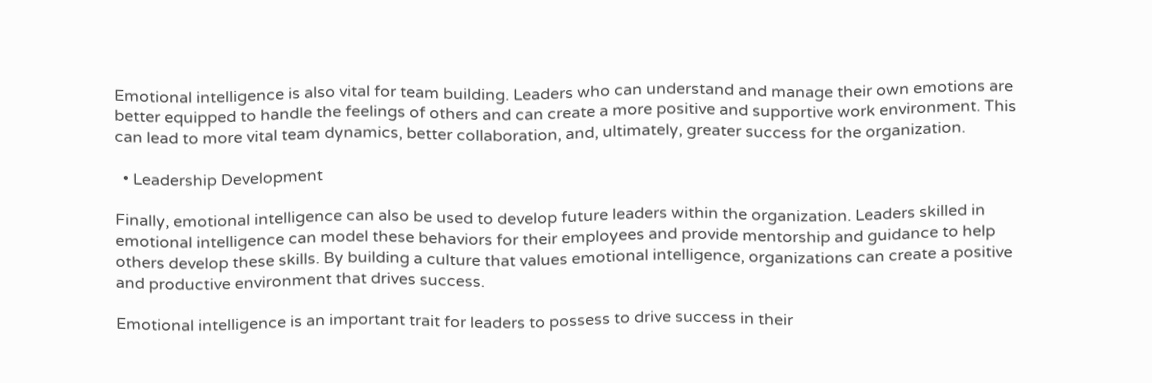Emotional intelligence is also vital for team building. Leaders who can understand and manage their own emotions are better equipped to handle the feelings of others and can create a more positive and supportive work environment. This can lead to more vital team dynamics, better collaboration, and, ultimately, greater success for the organization.

  • Leadership Development

Finally, emotional intelligence can also be used to develop future leaders within the organization. Leaders skilled in emotional intelligence can model these behaviors for their employees and provide mentorship and guidance to help others develop these skills. By building a culture that values emotional intelligence, organizations can create a positive and productive environment that drives success.

Emotional intelligence is an important trait for leaders to possess to drive success in their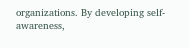organizations. By developing self-awareness,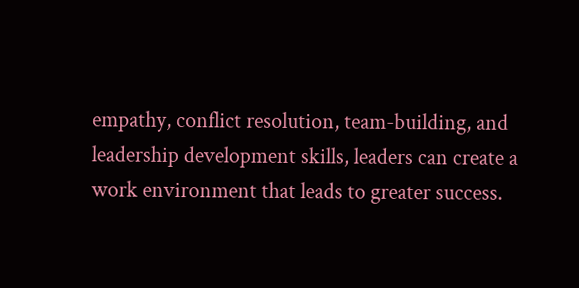empathy, conflict resolution, team-building, and leadership development skills, leaders can create a work environment that leads to greater success.